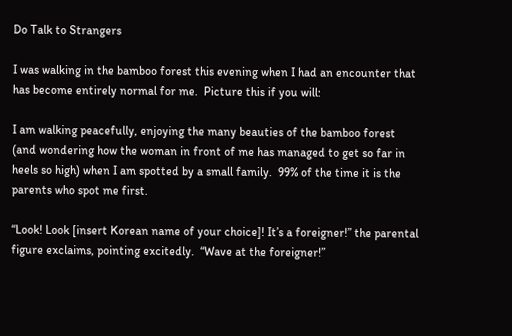Do Talk to Strangers

I was walking in the bamboo forest this evening when I had an encounter that has become entirely normal for me.  Picture this if you will:

I am walking peacefully, enjoying the many beauties of the bamboo forest (and wondering how the woman in front of me has managed to get so far in heels so high) when I am spotted by a small family.  99% of the time it is the parents who spot me first.

“Look! Look [insert Korean name of your choice]! It’s a foreigner!” the parental figure exclaims, pointing excitedly.  “Wave at the foreigner!”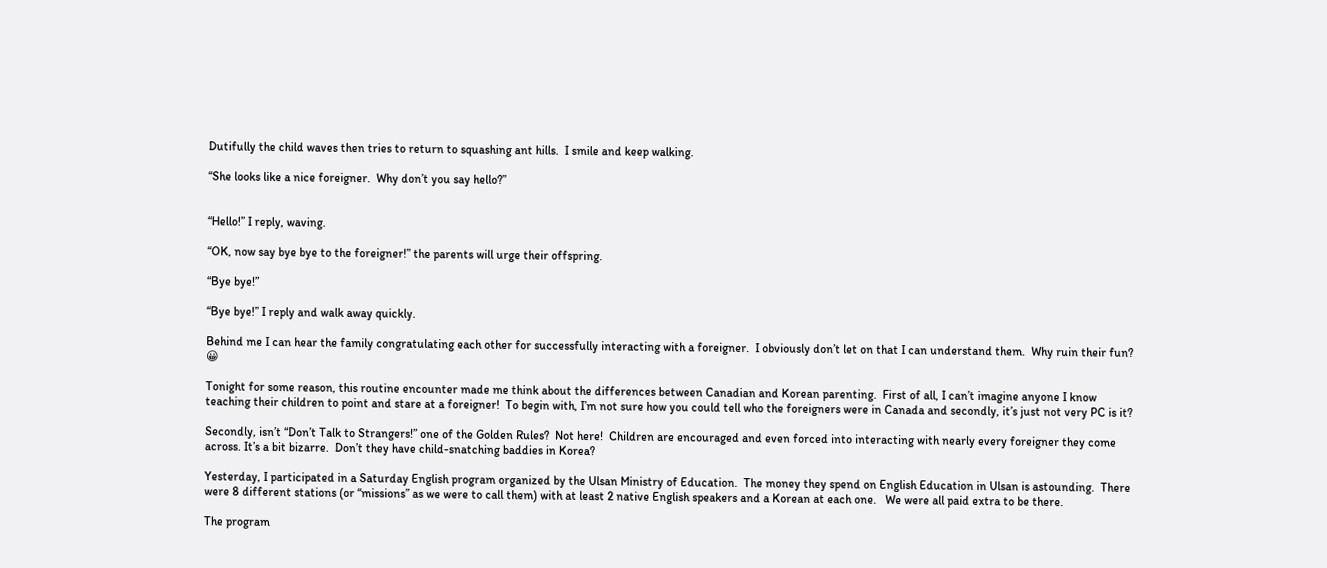Dutifully the child waves then tries to return to squashing ant hills.  I smile and keep walking.

“She looks like a nice foreigner.  Why don’t you say hello?”


“Hello!” I reply, waving.

“OK, now say bye bye to the foreigner!” the parents will urge their offspring.

“Bye bye!”

“Bye bye!” I reply and walk away quickly.

Behind me I can hear the family congratulating each other for successfully interacting with a foreigner.  I obviously don’t let on that I can understand them.  Why ruin their fun? 😀

Tonight for some reason, this routine encounter made me think about the differences between Canadian and Korean parenting.  First of all, I can’t imagine anyone I know teaching their children to point and stare at a foreigner!  To begin with, I’m not sure how you could tell who the foreigners were in Canada and secondly, it’s just not very PC is it?

Secondly, isn’t “Don’t Talk to Strangers!” one of the Golden Rules?  Not here!  Children are encouraged and even forced into interacting with nearly every foreigner they come across. It’s a bit bizarre.  Don’t they have child-snatching baddies in Korea?

Yesterday, I participated in a Saturday English program organized by the Ulsan Ministry of Education.  The money they spend on English Education in Ulsan is astounding.  There were 8 different stations (or “missions” as we were to call them) with at least 2 native English speakers and a Korean at each one.   We were all paid extra to be there.

The program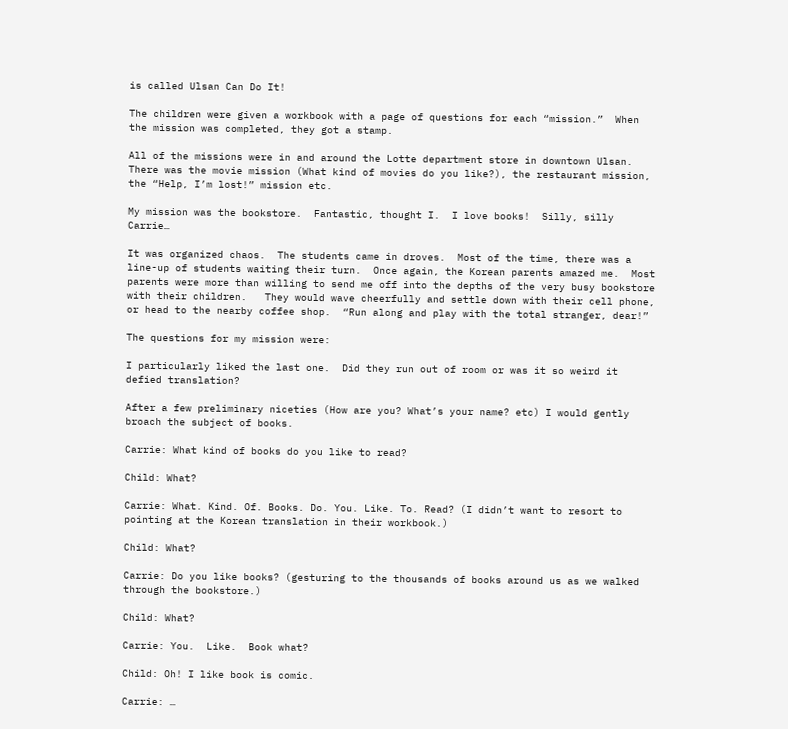is called Ulsan Can Do It!

The children were given a workbook with a page of questions for each “mission.”  When the mission was completed, they got a stamp.

All of the missions were in and around the Lotte department store in downtown Ulsan.  There was the movie mission (What kind of movies do you like?), the restaurant mission, the “Help, I’m lost!” mission etc.

My mission was the bookstore.  Fantastic, thought I.  I love books!  Silly, silly Carrie…

It was organized chaos.  The students came in droves.  Most of the time, there was a line-up of students waiting their turn.  Once again, the Korean parents amazed me.  Most parents were more than willing to send me off into the depths of the very busy bookstore with their children.   They would wave cheerfully and settle down with their cell phone, or head to the nearby coffee shop.  “Run along and play with the total stranger, dear!”

The questions for my mission were:

I particularly liked the last one.  Did they run out of room or was it so weird it defied translation?

After a few preliminary niceties (How are you? What’s your name? etc) I would gently broach the subject of books.

Carrie: What kind of books do you like to read?

Child: What?

Carrie: What. Kind. Of. Books. Do. You. Like. To. Read? (I didn’t want to resort to pointing at the Korean translation in their workbook.)

Child: What?

Carrie: Do you like books? (gesturing to the thousands of books around us as we walked through the bookstore.)

Child: What?

Carrie: You.  Like.  Book what?

Child: Oh! I like book is comic.

Carrie: …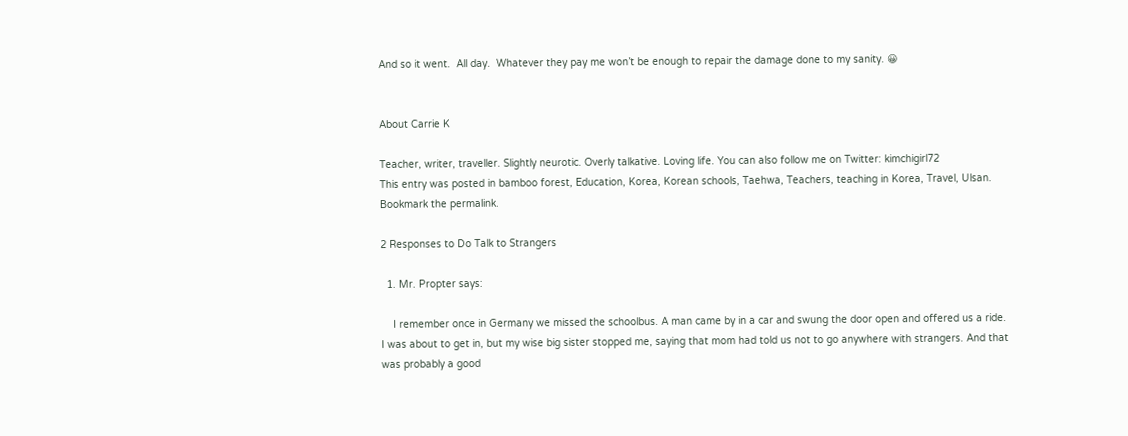And so it went.  All day.  Whatever they pay me won’t be enough to repair the damage done to my sanity. 😀


About Carrie K

Teacher, writer, traveller. Slightly neurotic. Overly talkative. Loving life. You can also follow me on Twitter: kimchigirl72
This entry was posted in bamboo forest, Education, Korea, Korean schools, Taehwa, Teachers, teaching in Korea, Travel, Ulsan. Bookmark the permalink.

2 Responses to Do Talk to Strangers

  1. Mr. Propter says:

    I remember once in Germany we missed the schoolbus. A man came by in a car and swung the door open and offered us a ride. I was about to get in, but my wise big sister stopped me, saying that mom had told us not to go anywhere with strangers. And that was probably a good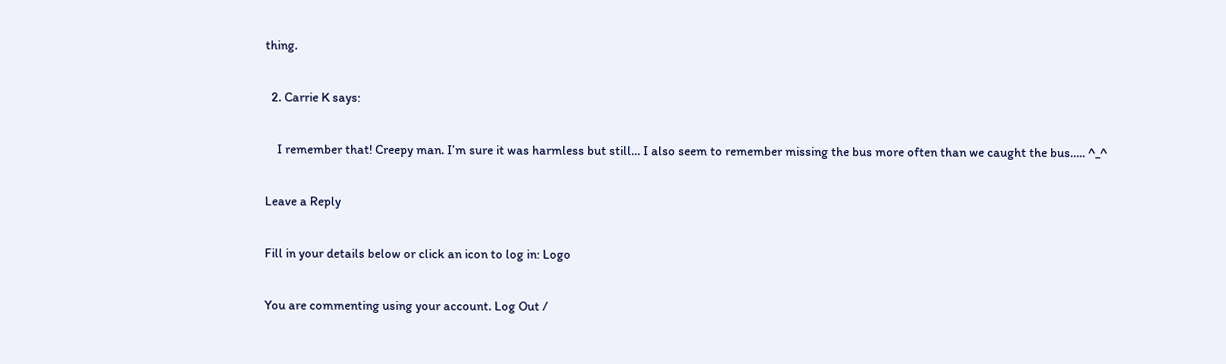thing.

  2. Carrie K says:

    I remember that! Creepy man. I’m sure it was harmless but still… I also seem to remember missing the bus more often than we caught the bus….. ^_^

Leave a Reply

Fill in your details below or click an icon to log in: Logo

You are commenting using your account. Log Out /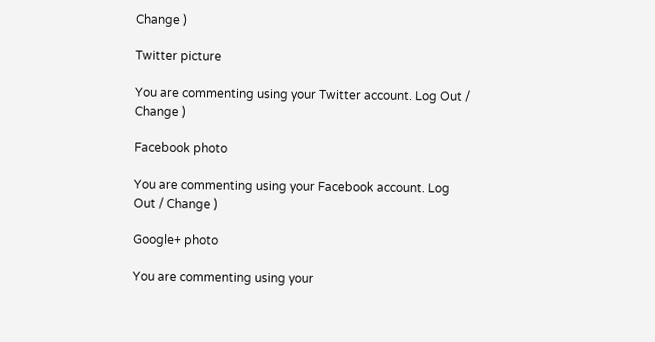Change )

Twitter picture

You are commenting using your Twitter account. Log Out / Change )

Facebook photo

You are commenting using your Facebook account. Log Out / Change )

Google+ photo

You are commenting using your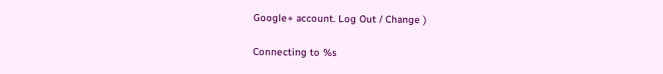Google+ account. Log Out / Change )

Connecting to %s